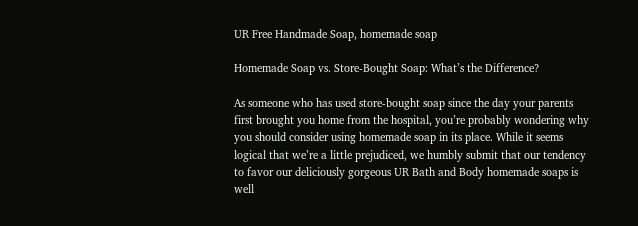UR Free Handmade Soap, homemade soap

Homemade Soap vs. Store-Bought Soap: What’s the Difference?

As someone who has used store-bought soap since the day your parents first brought you home from the hospital, you’re probably wondering why you should consider using homemade soap in its place. While it seems logical that we’re a little prejudiced, we humbly submit that our tendency to favor our deliciously gorgeous UR Bath and Body homemade soaps is well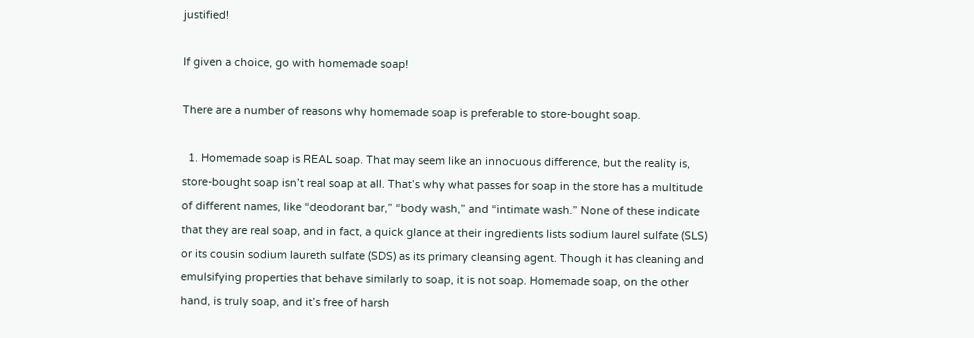justified!

If given a choice, go with homemade soap!

There are a number of reasons why homemade soap is preferable to store-bought soap.

  1. Homemade soap is REAL soap. That may seem like an innocuous difference, but the reality is, store-bought soap isn’t real soap at all. That’s why what passes for soap in the store has a multitude of different names, like “deodorant bar,” “body wash,” and “intimate wash.” None of these indicate that they are real soap, and in fact, a quick glance at their ingredients lists sodium laurel sulfate (SLS) or its cousin sodium laureth sulfate (SDS) as its primary cleansing agent. Though it has cleaning and emulsifying properties that behave similarly to soap, it is not soap. Homemade soap, on the other hand, is truly soap, and it’s free of harsh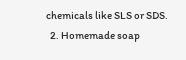chemicals like SLS or SDS.
  2. Homemade soap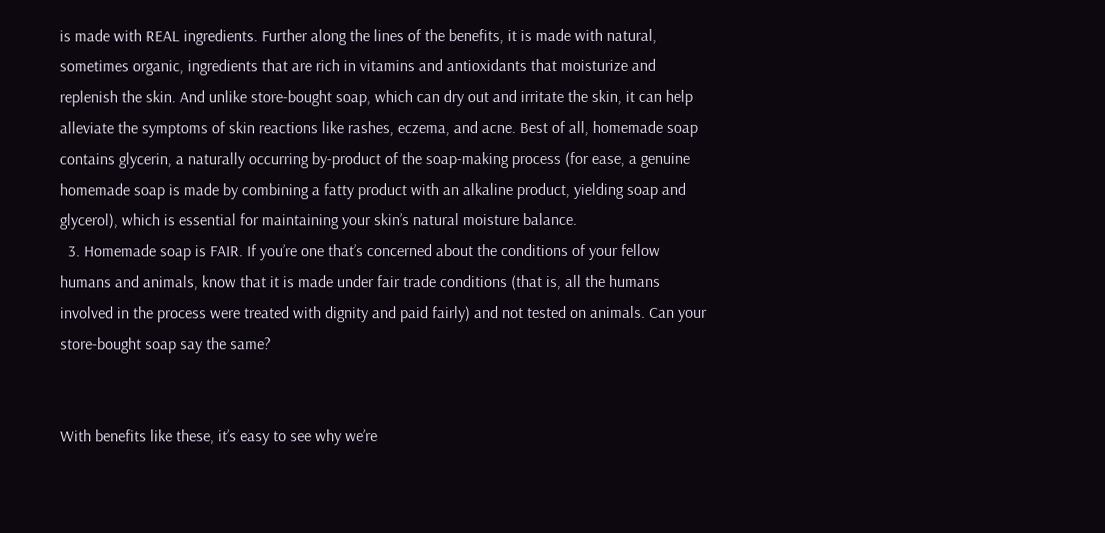is made with REAL ingredients. Further along the lines of the benefits, it is made with natural, sometimes organic, ingredients that are rich in vitamins and antioxidants that moisturize and replenish the skin. And unlike store-bought soap, which can dry out and irritate the skin, it can help alleviate the symptoms of skin reactions like rashes, eczema, and acne. Best of all, homemade soap contains glycerin, a naturally occurring by-product of the soap-making process (for ease, a genuine homemade soap is made by combining a fatty product with an alkaline product, yielding soap and glycerol), which is essential for maintaining your skin’s natural moisture balance.
  3. Homemade soap is FAIR. If you’re one that’s concerned about the conditions of your fellow humans and animals, know that it is made under fair trade conditions (that is, all the humans involved in the process were treated with dignity and paid fairly) and not tested on animals. Can your store-bought soap say the same?


With benefits like these, it’s easy to see why we’re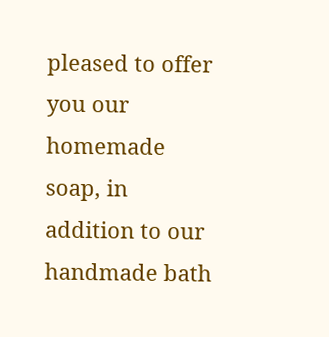pleased to offer you our homemade soap, in addition to our handmade bath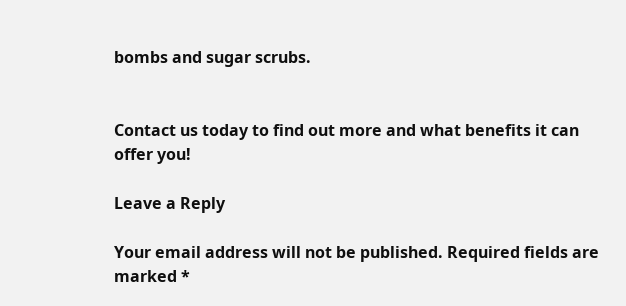bombs and sugar scrubs.


Contact us today to find out more and what benefits it can offer you!

Leave a Reply

Your email address will not be published. Required fields are marked *